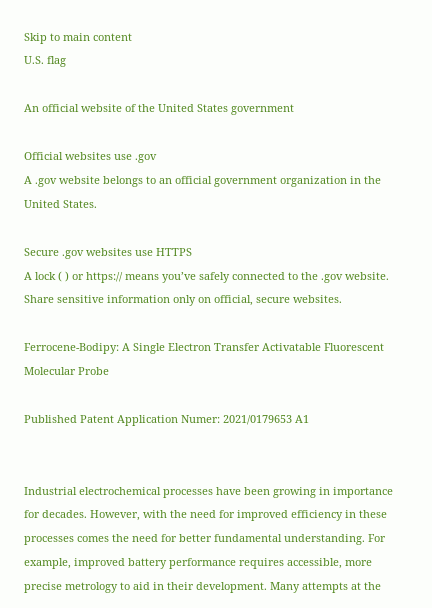Skip to main content
U.S. flag

An official website of the United States government

Official websites use .gov
A .gov website belongs to an official government organization in the United States.

Secure .gov websites use HTTPS
A lock ( ) or https:// means you’ve safely connected to the .gov website. Share sensitive information only on official, secure websites.

Ferrocene-Bodipy: A Single Electron Transfer Activatable Fluorescent Molecular Probe

Published Patent Application Numer: 2021/0179653 A1


Industrial electrochemical processes have been growing in importance for decades. However, with the need for improved efficiency in these processes comes the need for better fundamental understanding. For example, improved battery performance requires accessible, more precise metrology to aid in their development. Many attempts at the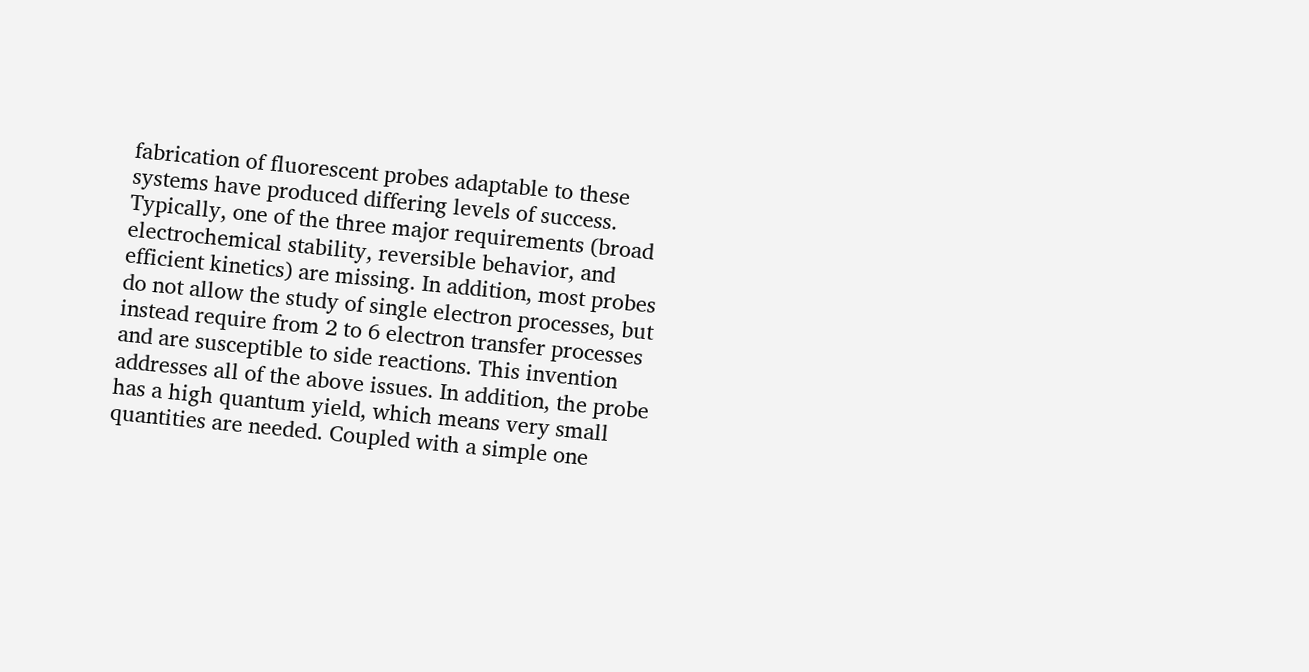fabrication of fluorescent probes adaptable to these systems have produced differing levels of success. Typically, one of the three major requirements (broad electrochemical stability, reversible behavior, and efficient kinetics) are missing. In addition, most probes do not allow the study of single electron processes, but instead require from 2 to 6 electron transfer processes and are susceptible to side reactions. This invention addresses all of the above issues. In addition, the probe has a high quantum yield, which means very small quantities are needed. Coupled with a simple one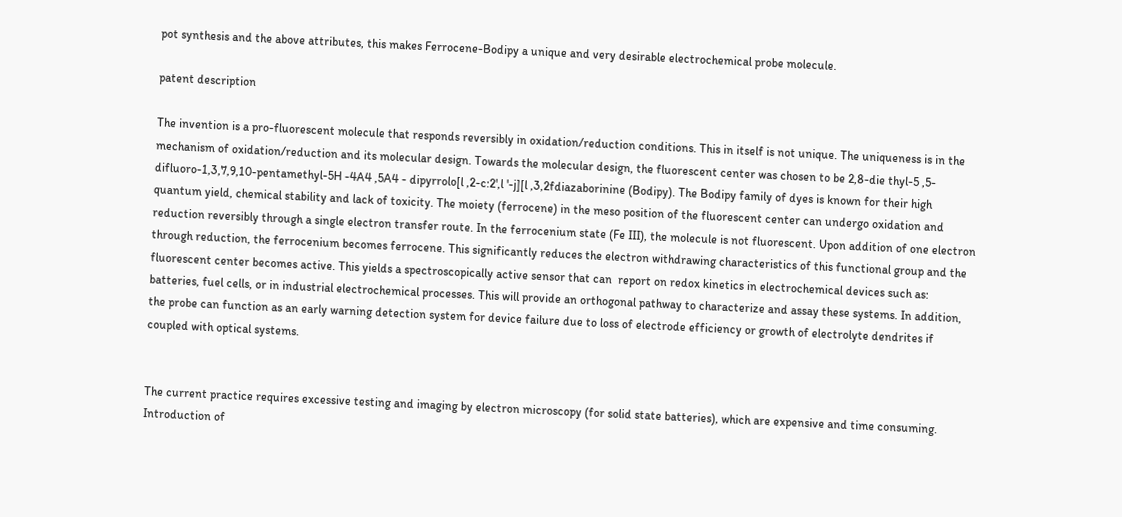pot synthesis and the above attributes, this makes Ferrocene-Bodipy a unique and very desirable electrochemical probe molecule.

patent description

The invention is a pro-fluorescent molecule that responds reversibly in oxidation/reduction conditions. This in itself is not unique. The uniqueness is in the mechanism of oxidation/reduction and its molecular design. Towards the molecular design, the fluorescent center was chosen to be 2,8-die thyl-5 ,5-difluoro-1,3,7,9,10-pentamethyl-5H -4A4 ,5A4 - dipyrrolo[l ,2-c:2',l '-j][l ,3,2fdiazaborinine (Bodipy). The Bodipy family of dyes is known for their high quantum yield, chemical stability and lack of toxicity. The moiety (ferrocene) in the meso position of the fluorescent center can undergo oxidation and reduction reversibly through a single electron transfer route. In the ferrocenium state (Fe III), the molecule is not fluorescent. Upon addition of one electron through reduction, the ferrocenium becomes ferrocene. This significantly reduces the electron withdrawing characteristics of this functional group and the fluorescent center becomes active. This yields a spectroscopically active sensor that can  report on redox kinetics in electrochemical devices such as: batteries, fuel cells, or in industrial electrochemical processes. This will provide an orthogonal pathway to characterize and assay these systems. In addition, the probe can function as an early warning detection system for device failure due to loss of electrode efficiency or growth of electrolyte dendrites if coupled with optical systems.


The current practice requires excessive testing and imaging by electron microscopy (for solid state batteries), which are expensive and time consuming. Introduction of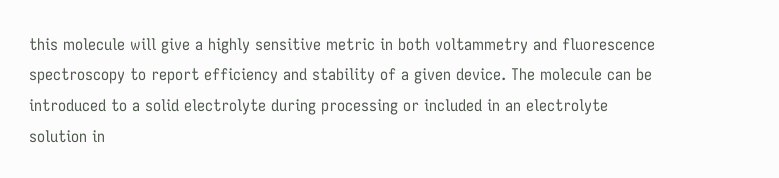this molecule will give a highly sensitive metric in both voltammetry and fluorescence spectroscopy to report efficiency and stability of a given device. The molecule can be introduced to a solid electrolyte during processing or included in an electrolyte solution in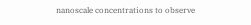nanoscale concentrations to observe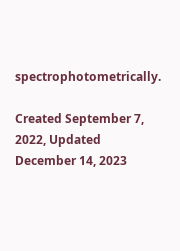spectrophotometrically.

Created September 7, 2022, Updated December 14, 2023